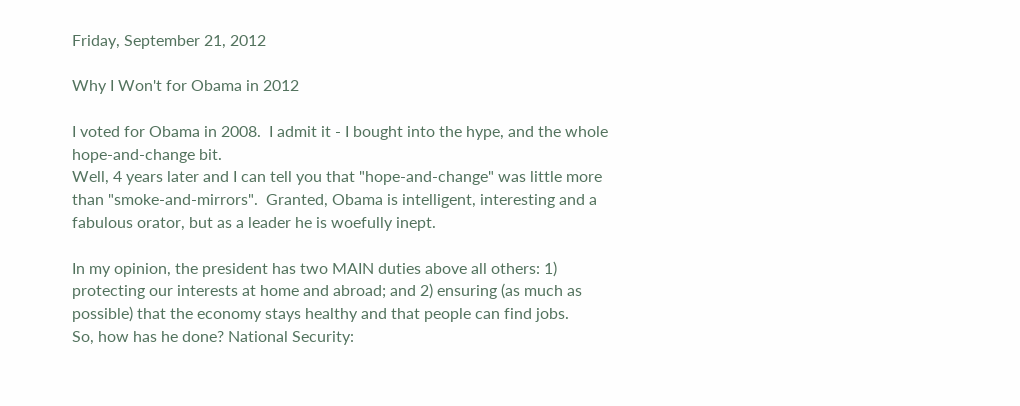Friday, September 21, 2012

Why I Won't for Obama in 2012

I voted for Obama in 2008.  I admit it - I bought into the hype, and the whole hope-and-change bit.
Well, 4 years later and I can tell you that "hope-and-change" was little more than "smoke-and-mirrors".  Granted, Obama is intelligent, interesting and a fabulous orator, but as a leader he is woefully inept.

In my opinion, the president has two MAIN duties above all others: 1) protecting our interests at home and abroad; and 2) ensuring (as much as possible) that the economy stays healthy and that people can find jobs.
So, how has he done? National Security: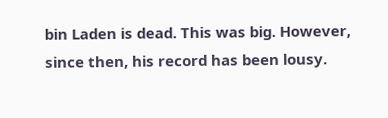bin Laden is dead. This was big. However, since then, his record has been lousy.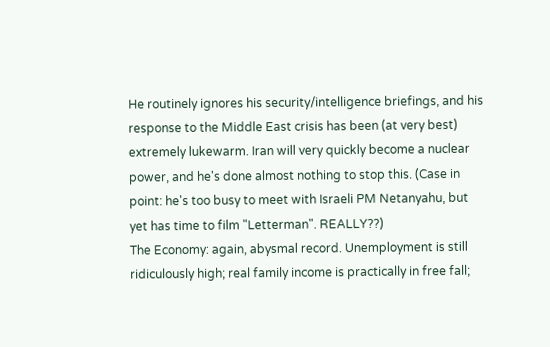He routinely ignores his security/intelligence briefings, and his response to the Middle East crisis has been (at very best) extremely lukewarm. Iran will very quickly become a nuclear power, and he's done almost nothing to stop this. (Case in point: he's too busy to meet with Israeli PM Netanyahu, but yet has time to film "Letterman". REALLY??)
The Economy: again, abysmal record. Unemployment is still ridiculously high; real family income is practically in free fall;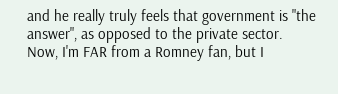and he really truly feels that government is "the answer", as opposed to the private sector.
Now, I'm FAR from a Romney fan, but I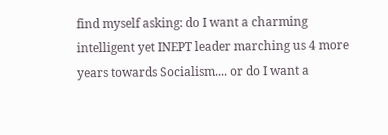find myself asking: do I want a charming intelligent yet INEPT leader marching us 4 more years towards Socialism.... or do I want a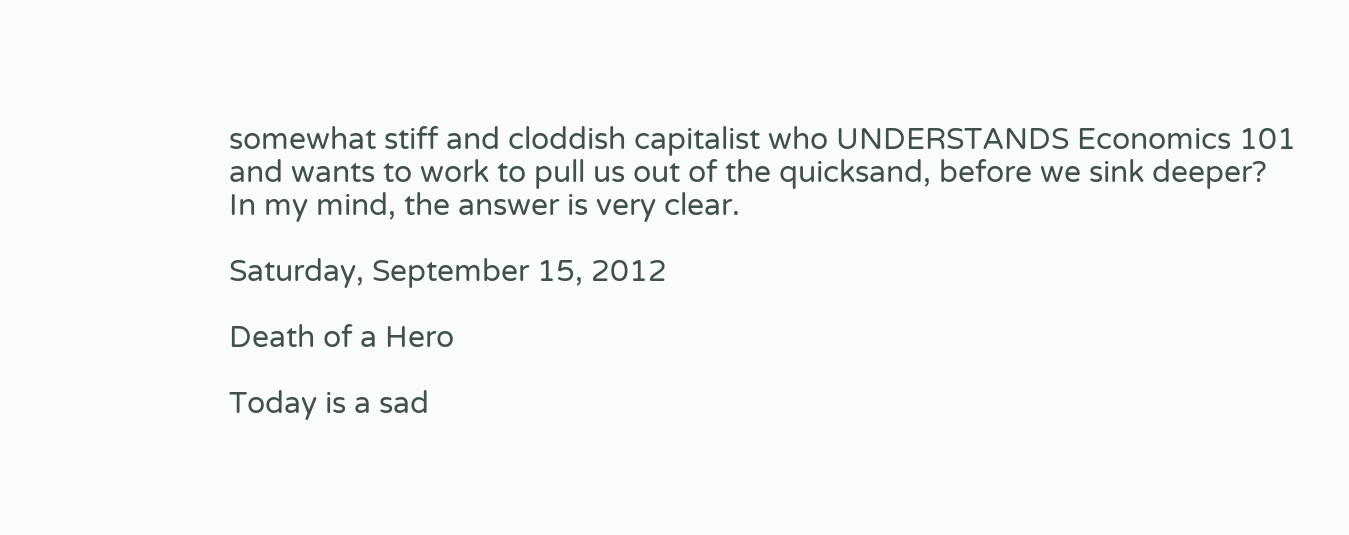somewhat stiff and cloddish capitalist who UNDERSTANDS Economics 101 and wants to work to pull us out of the quicksand, before we sink deeper?
In my mind, the answer is very clear.

Saturday, September 15, 2012

Death of a Hero

Today is a sad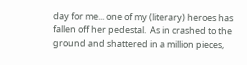day for me... one of my (literary) heroes has fallen off her pedestal.  As in crashed to the ground and shattered in a million pieces,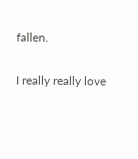fallen.

I really really love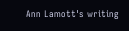Ann Lamott's writing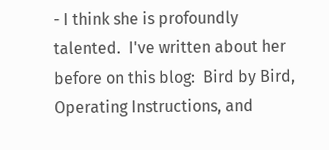- I think she is profoundly talented.  I've written about her before on this blog:  Bird by Bird, Operating Instructions, and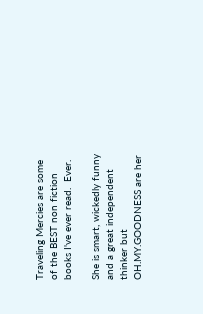Traveling Mercies are some of the BEST non fiction books I've ever read.  Ever.

She is smart, wickedly funny and a great independent thinker but OH.MY.GOODNESS are her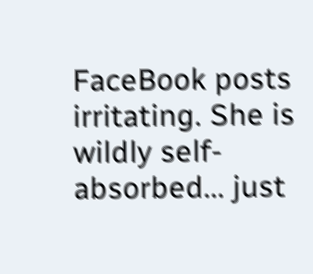FaceBook posts irritating. She is wildly self-absorbed... just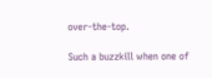over-the-top.

Such a buzzkill when one of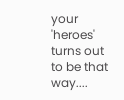your 'heroes' turns out to be that way....